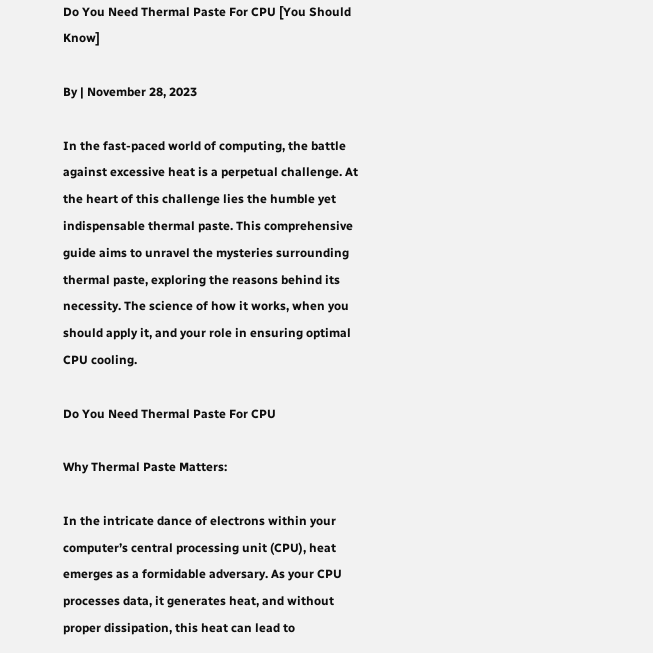Do You Need Thermal Paste For CPU [You Should Know]

By | November 28, 2023

In the fast-paced world of computing, the battle against excessive heat is a perpetual challenge. At the heart of this challenge lies the humble yet indispensable thermal paste. This comprehensive guide aims to unravel the mysteries surrounding thermal paste, exploring the reasons behind its necessity. The science of how it works, when you should apply it, and your role in ensuring optimal CPU cooling.

Do You Need Thermal Paste For CPU

Why Thermal Paste Matters:

In the intricate dance of electrons within your computer’s central processing unit (CPU), heat emerges as a formidable adversary. As your CPU processes data, it generates heat, and without proper dissipation, this heat can lead to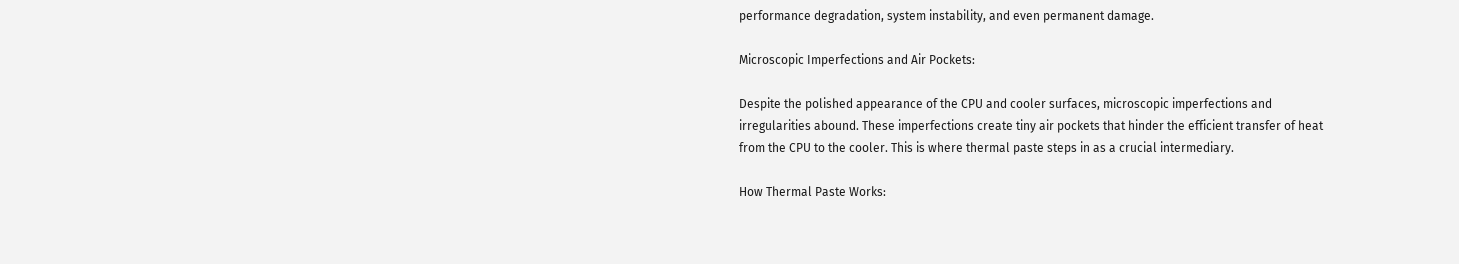performance degradation, system instability, and even permanent damage.

Microscopic Imperfections and Air Pockets:

Despite the polished appearance of the CPU and cooler surfaces, microscopic imperfections and irregularities abound. These imperfections create tiny air pockets that hinder the efficient transfer of heat from the CPU to the cooler. This is where thermal paste steps in as a crucial intermediary.

How Thermal Paste Works: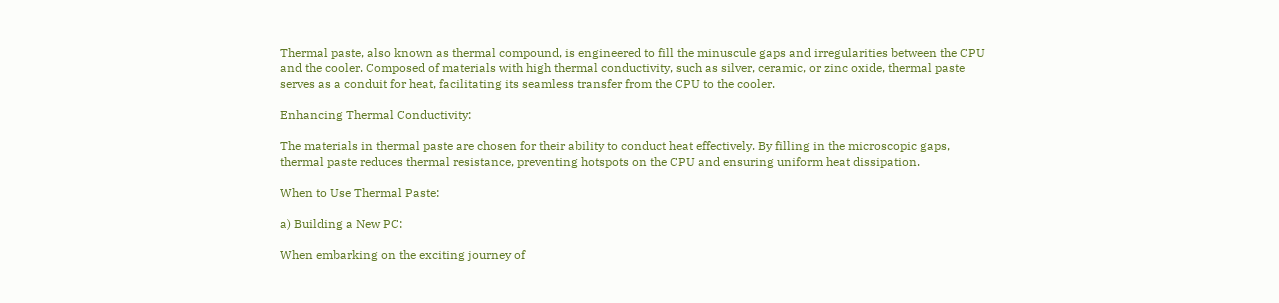Thermal paste, also known as thermal compound, is engineered to fill the minuscule gaps and irregularities between the CPU and the cooler. Composed of materials with high thermal conductivity, such as silver, ceramic, or zinc oxide, thermal paste serves as a conduit for heat, facilitating its seamless transfer from the CPU to the cooler.

Enhancing Thermal Conductivity:

The materials in thermal paste are chosen for their ability to conduct heat effectively. By filling in the microscopic gaps, thermal paste reduces thermal resistance, preventing hotspots on the CPU and ensuring uniform heat dissipation.

When to Use Thermal Paste:

a) Building a New PC:

When embarking on the exciting journey of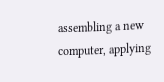assembling a new computer, applying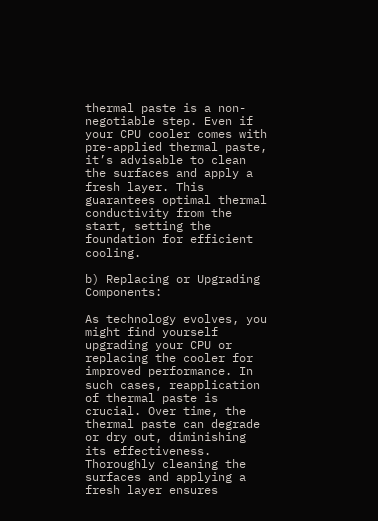thermal paste is a non-negotiable step. Even if your CPU cooler comes with pre-applied thermal paste, it’s advisable to clean the surfaces and apply a fresh layer. This guarantees optimal thermal conductivity from the start, setting the foundation for efficient cooling.

b) Replacing or Upgrading Components:

As technology evolves, you might find yourself upgrading your CPU or replacing the cooler for improved performance. In such cases, reapplication of thermal paste is crucial. Over time, the thermal paste can degrade or dry out, diminishing its effectiveness. Thoroughly cleaning the surfaces and applying a fresh layer ensures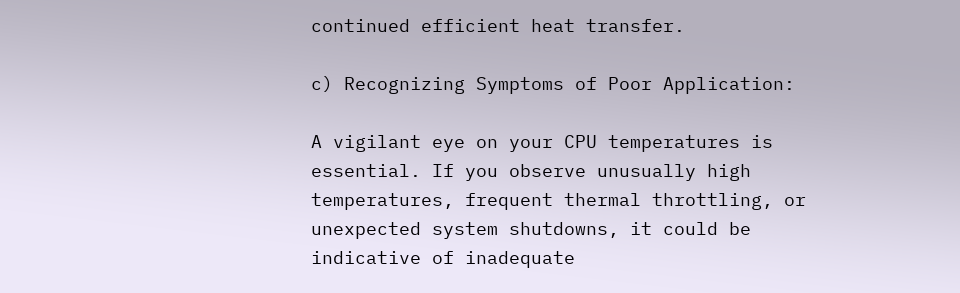continued efficient heat transfer.

c) Recognizing Symptoms of Poor Application:

A vigilant eye on your CPU temperatures is essential. If you observe unusually high temperatures, frequent thermal throttling, or unexpected system shutdowns, it could be indicative of inadequate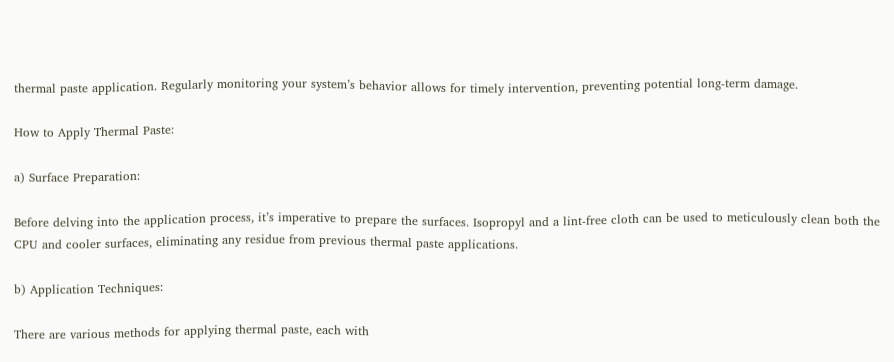thermal paste application. Regularly monitoring your system’s behavior allows for timely intervention, preventing potential long-term damage.

How to Apply Thermal Paste:

a) Surface Preparation:

Before delving into the application process, it’s imperative to prepare the surfaces. Isopropyl and a lint-free cloth can be used to meticulously clean both the CPU and cooler surfaces, eliminating any residue from previous thermal paste applications.

b) Application Techniques:

There are various methods for applying thermal paste, each with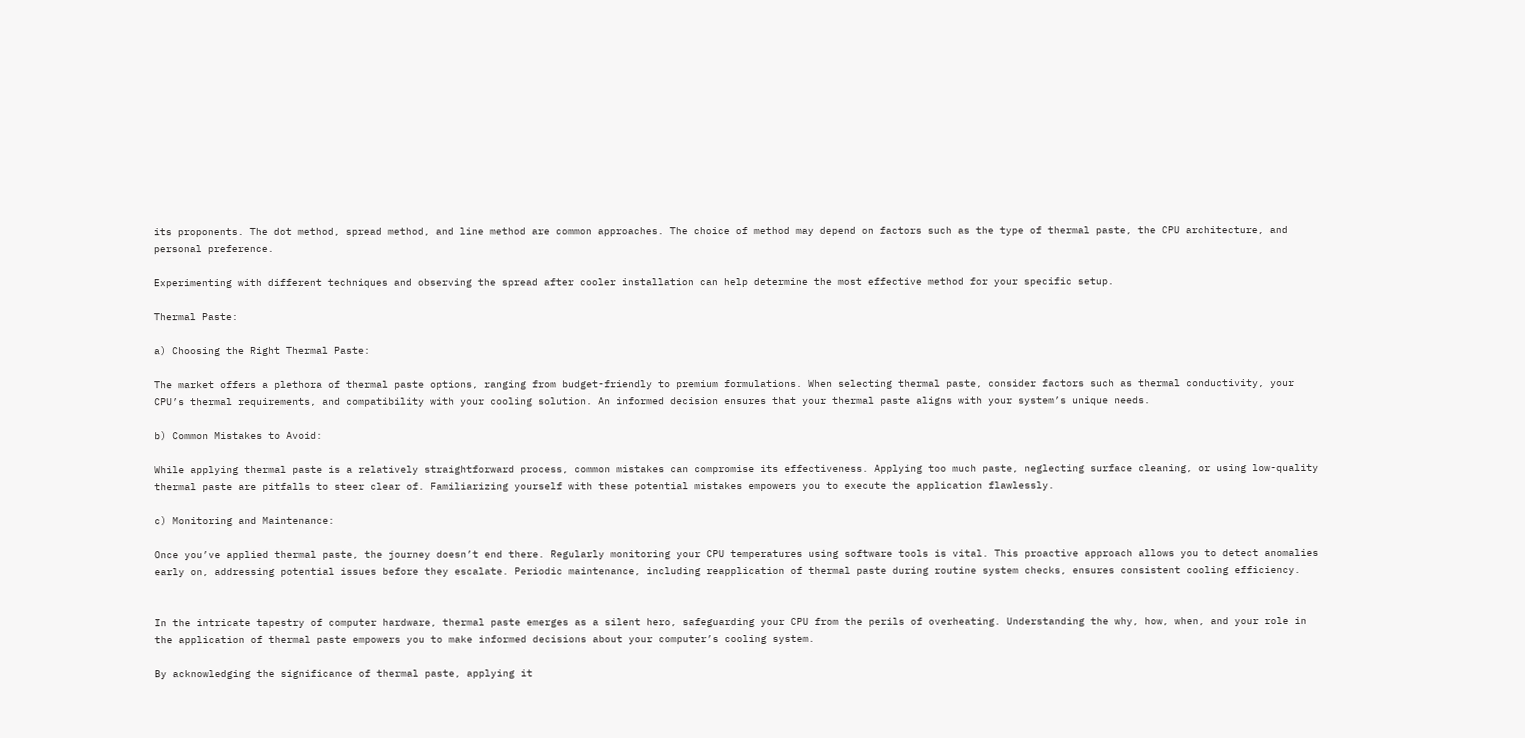its proponents. The dot method, spread method, and line method are common approaches. The choice of method may depend on factors such as the type of thermal paste, the CPU architecture, and personal preference.

Experimenting with different techniques and observing the spread after cooler installation can help determine the most effective method for your specific setup.

Thermal Paste:

a) Choosing the Right Thermal Paste:

The market offers a plethora of thermal paste options, ranging from budget-friendly to premium formulations. When selecting thermal paste, consider factors such as thermal conductivity, your CPU’s thermal requirements, and compatibility with your cooling solution. An informed decision ensures that your thermal paste aligns with your system’s unique needs.

b) Common Mistakes to Avoid:

While applying thermal paste is a relatively straightforward process, common mistakes can compromise its effectiveness. Applying too much paste, neglecting surface cleaning, or using low-quality thermal paste are pitfalls to steer clear of. Familiarizing yourself with these potential mistakes empowers you to execute the application flawlessly.

c) Monitoring and Maintenance:

Once you’ve applied thermal paste, the journey doesn’t end there. Regularly monitoring your CPU temperatures using software tools is vital. This proactive approach allows you to detect anomalies early on, addressing potential issues before they escalate. Periodic maintenance, including reapplication of thermal paste during routine system checks, ensures consistent cooling efficiency.


In the intricate tapestry of computer hardware, thermal paste emerges as a silent hero, safeguarding your CPU from the perils of overheating. Understanding the why, how, when, and your role in the application of thermal paste empowers you to make informed decisions about your computer’s cooling system.

By acknowledging the significance of thermal paste, applying it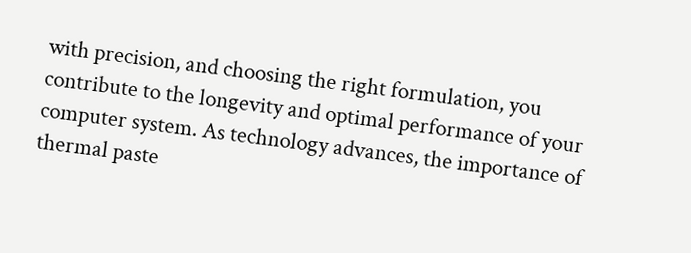with precision, and choosing the right formulation, you contribute to the longevity and optimal performance of your computer system. As technology advances, the importance of thermal paste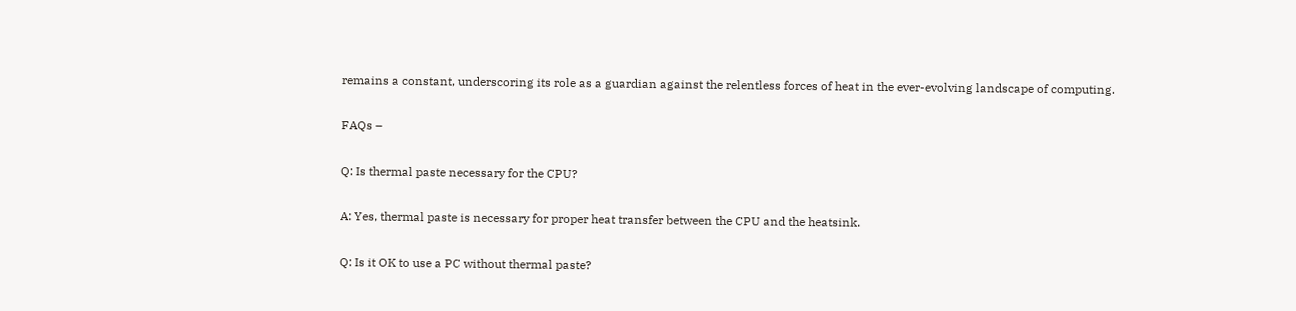remains a constant, underscoring its role as a guardian against the relentless forces of heat in the ever-evolving landscape of computing.

FAQs –

Q: Is thermal paste necessary for the CPU?

A: Yes, thermal paste is necessary for proper heat transfer between the CPU and the heatsink.

Q: Is it OK to use a PC without thermal paste?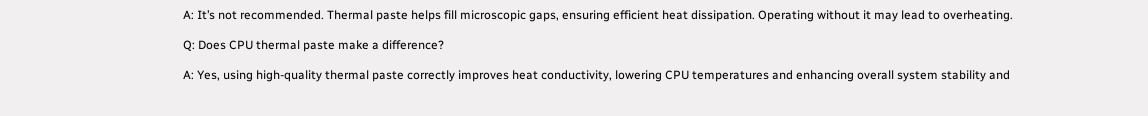A: It’s not recommended. Thermal paste helps fill microscopic gaps, ensuring efficient heat dissipation. Operating without it may lead to overheating.

Q: Does CPU thermal paste make a difference?

A: Yes, using high-quality thermal paste correctly improves heat conductivity, lowering CPU temperatures and enhancing overall system stability and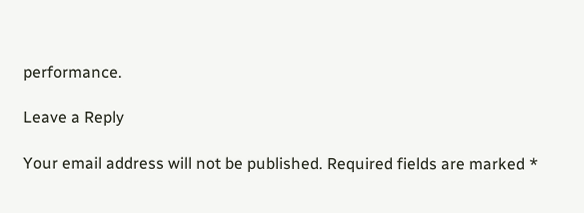performance.

Leave a Reply

Your email address will not be published. Required fields are marked *